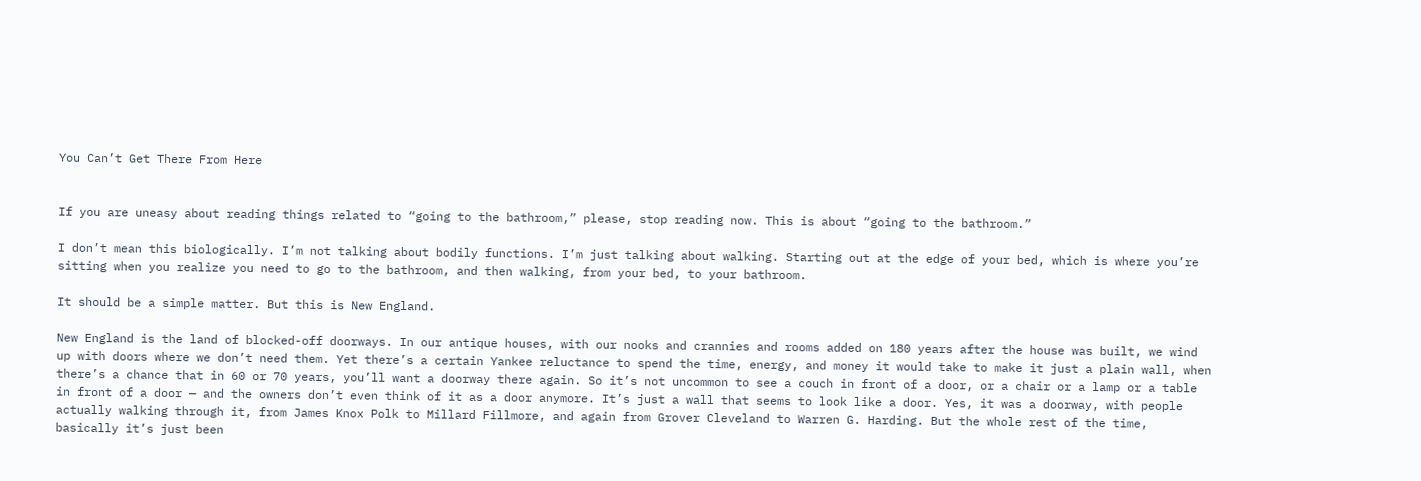You Can’t Get There From Here


If you are uneasy about reading things related to “going to the bathroom,” please, stop reading now. This is about “going to the bathroom.”

I don’t mean this biologically. I’m not talking about bodily functions. I’m just talking about walking. Starting out at the edge of your bed, which is where you’re sitting when you realize you need to go to the bathroom, and then walking, from your bed, to your bathroom.

It should be a simple matter. But this is New England.

New England is the land of blocked-off doorways. In our antique houses, with our nooks and crannies and rooms added on 180 years after the house was built, we wind up with doors where we don’t need them. Yet there’s a certain Yankee reluctance to spend the time, energy, and money it would take to make it just a plain wall, when there’s a chance that in 60 or 70 years, you’ll want a doorway there again. So it’s not uncommon to see a couch in front of a door, or a chair or a lamp or a table in front of a door — and the owners don’t even think of it as a door anymore. It’s just a wall that seems to look like a door. Yes, it was a doorway, with people actually walking through it, from James Knox Polk to Millard Fillmore, and again from Grover Cleveland to Warren G. Harding. But the whole rest of the time, basically it’s just been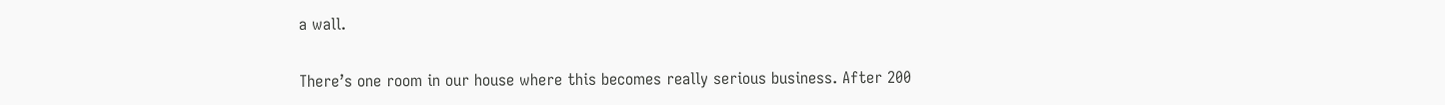a wall.

There’s one room in our house where this becomes really serious business. After 200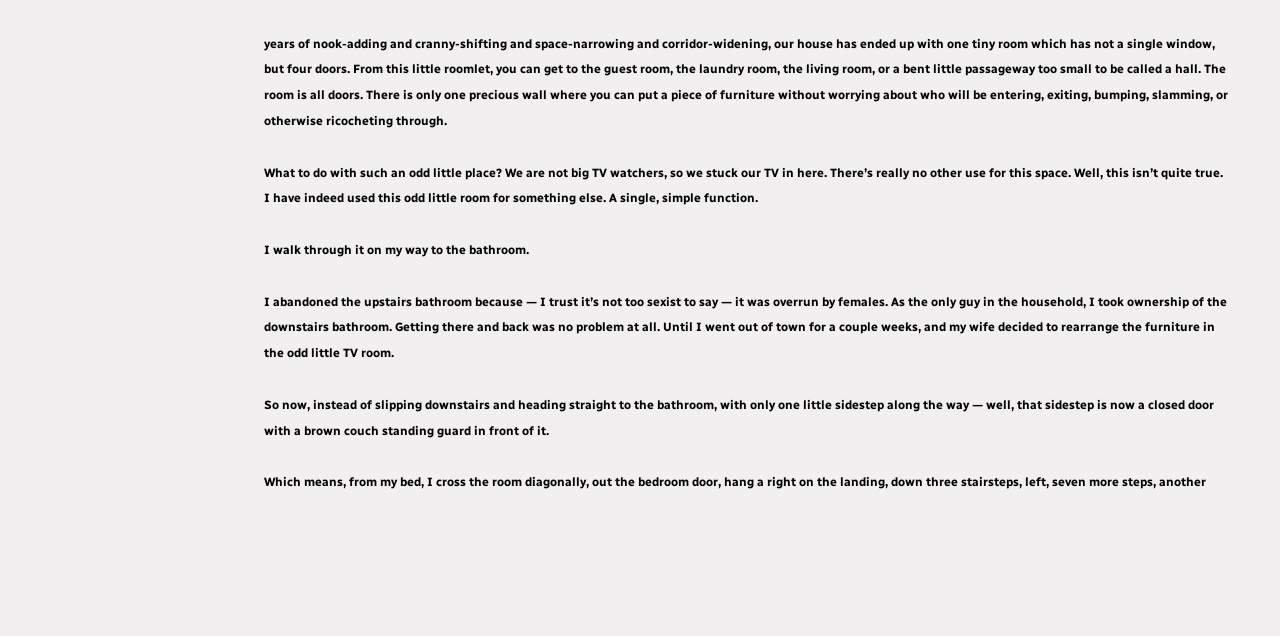years of nook-adding and cranny-shifting and space-narrowing and corridor-widening, our house has ended up with one tiny room which has not a single window, but four doors. From this little roomlet, you can get to the guest room, the laundry room, the living room, or a bent little passageway too small to be called a hall. The room is all doors. There is only one precious wall where you can put a piece of furniture without worrying about who will be entering, exiting, bumping, slamming, or otherwise ricocheting through.

What to do with such an odd little place? We are not big TV watchers, so we stuck our TV in here. There’s really no other use for this space. Well, this isn’t quite true. I have indeed used this odd little room for something else. A single, simple function.

I walk through it on my way to the bathroom.

I abandoned the upstairs bathroom because — I trust it’s not too sexist to say — it was overrun by females. As the only guy in the household, I took ownership of the downstairs bathroom. Getting there and back was no problem at all. Until I went out of town for a couple weeks, and my wife decided to rearrange the furniture in the odd little TV room.

So now, instead of slipping downstairs and heading straight to the bathroom, with only one little sidestep along the way — well, that sidestep is now a closed door with a brown couch standing guard in front of it.

Which means, from my bed, I cross the room diagonally, out the bedroom door, hang a right on the landing, down three stairsteps, left, seven more steps, another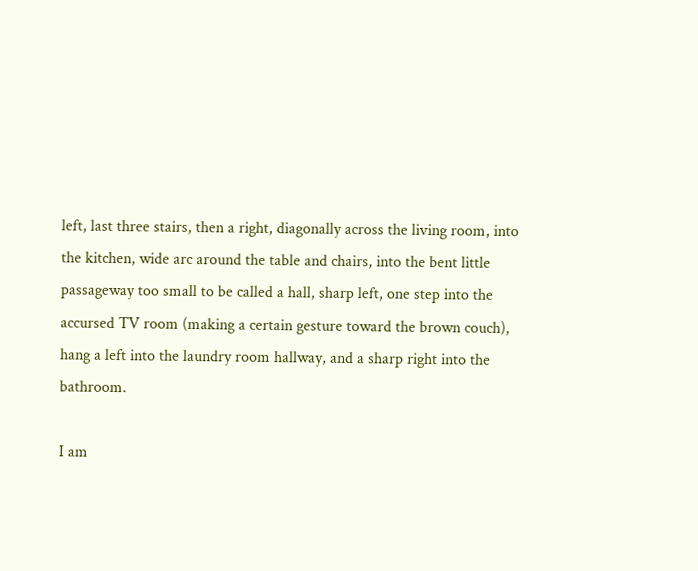left, last three stairs, then a right, diagonally across the living room, into the kitchen, wide arc around the table and chairs, into the bent little passageway too small to be called a hall, sharp left, one step into the accursed TV room (making a certain gesture toward the brown couch), hang a left into the laundry room hallway, and a sharp right into the bathroom.

I am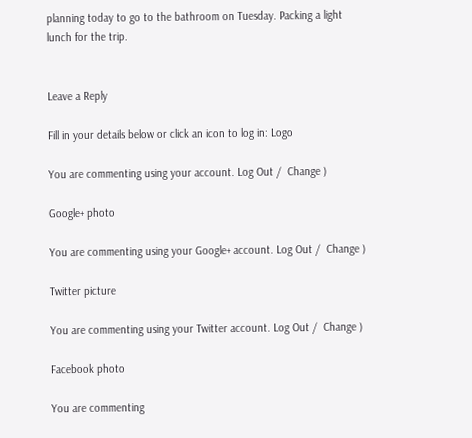planning today to go to the bathroom on Tuesday. Packing a light lunch for the trip.


Leave a Reply

Fill in your details below or click an icon to log in: Logo

You are commenting using your account. Log Out /  Change )

Google+ photo

You are commenting using your Google+ account. Log Out /  Change )

Twitter picture

You are commenting using your Twitter account. Log Out /  Change )

Facebook photo

You are commenting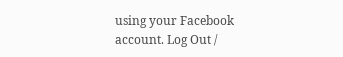using your Facebook account. Log Out /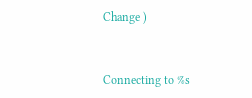Change )


Connecting to %s